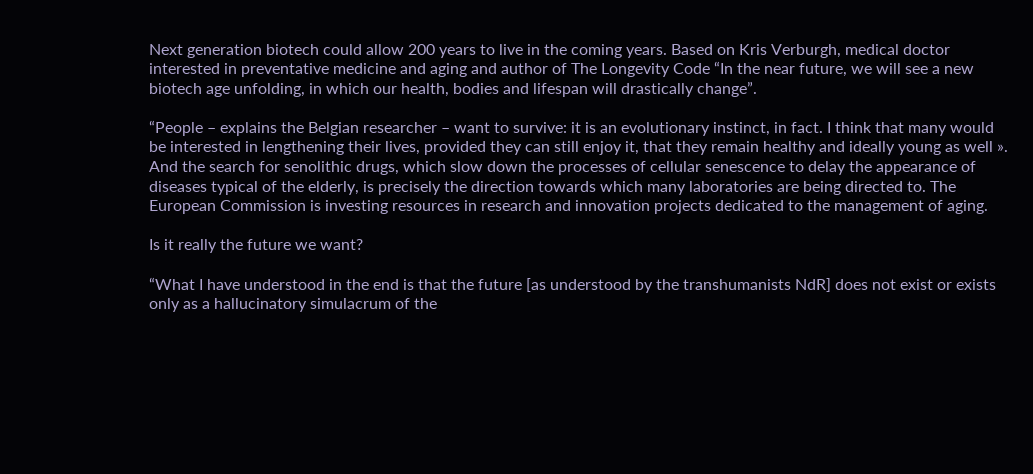Next generation biotech could allow 200 years to live in the coming years. Based on Kris Verburgh, medical doctor interested in preventative medicine and aging and author of The Longevity Code “In the near future, we will see a new biotech age unfolding, in which our health, bodies and lifespan will drastically change”.

“People – explains the Belgian researcher – want to survive: it is an evolutionary instinct, in fact. I think that many would be interested in lengthening their lives, provided they can still enjoy it, that they remain healthy and ideally young as well ». And the search for senolithic drugs, which slow down the processes of cellular senescence to delay the appearance of diseases typical of the elderly, is precisely the direction towards which many laboratories are being directed to. The European Commission is investing resources in research and innovation projects dedicated to the management of aging.

Is it really the future we want?

“What I have understood in the end is that the future [as understood by the transhumanists NdR] does not exist or exists only as a hallucinatory simulacrum of the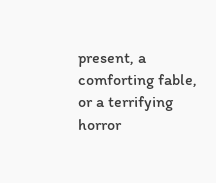present, a comforting fable, or a terrifying horror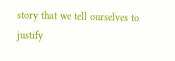story that we tell ourselves to justify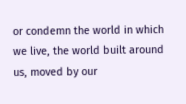or condemn the world in which we live, the world built around us, moved by our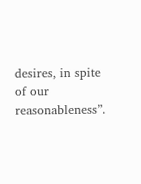desires, in spite of our reasonableness”.